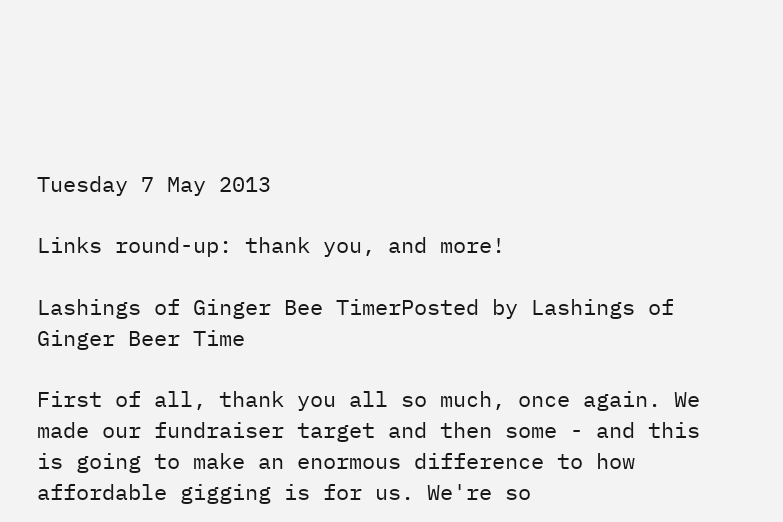Tuesday 7 May 2013

Links round-up: thank you, and more!

Lashings of Ginger Bee TimerPosted by Lashings of Ginger Beer Time

First of all, thank you all so much, once again. We made our fundraiser target and then some - and this is going to make an enormous difference to how affordable gigging is for us. We're so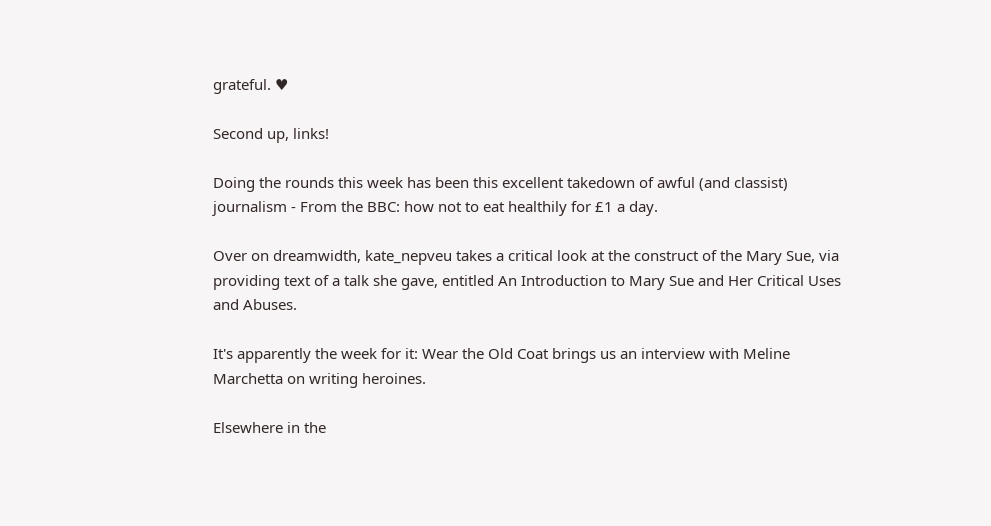grateful. ♥

Second up, links!

Doing the rounds this week has been this excellent takedown of awful (and classist) journalism - From the BBC: how not to eat healthily for £1 a day.

Over on dreamwidth, kate_nepveu takes a critical look at the construct of the Mary Sue, via providing text of a talk she gave, entitled An Introduction to Mary Sue and Her Critical Uses and Abuses.

It's apparently the week for it: Wear the Old Coat brings us an interview with Meline Marchetta on writing heroines.

Elsewhere in the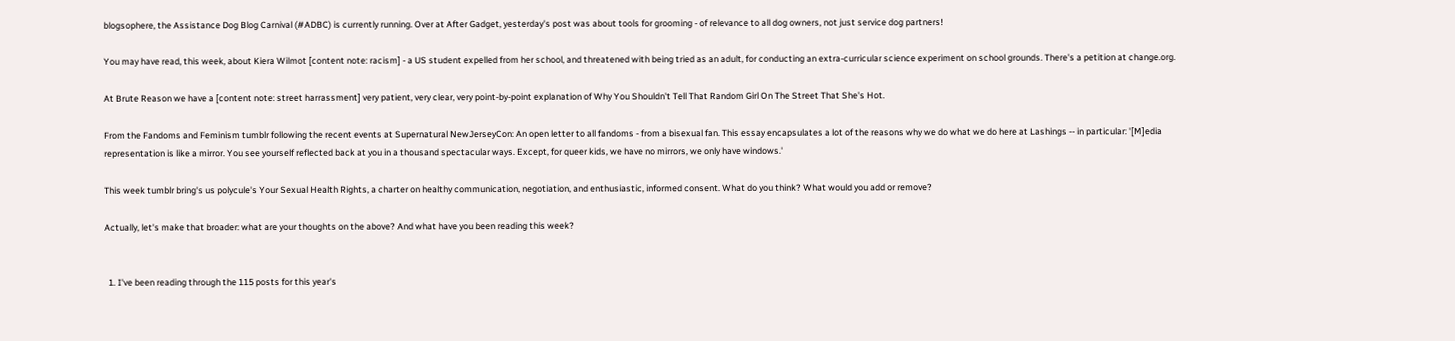blogsophere, the Assistance Dog Blog Carnival (#ADBC) is currently running. Over at After Gadget, yesterday's post was about tools for grooming - of relevance to all dog owners, not just service dog partners!

You may have read, this week, about Kiera Wilmot [content note: racism] - a US student expelled from her school, and threatened with being tried as an adult, for conducting an extra-curricular science experiment on school grounds. There's a petition at change.org.

At Brute Reason we have a [content note: street harrassment] very patient, very clear, very point-by-point explanation of Why You Shouldn't Tell That Random Girl On The Street That She's Hot.

From the Fandoms and Feminism tumblr following the recent events at Supernatural NewJerseyCon: An open letter to all fandoms - from a bisexual fan. This essay encapsulates a lot of the reasons why we do what we do here at Lashings -- in particular: '[M]edia representation is like a mirror. You see yourself reflected back at you in a thousand spectacular ways. Except, for queer kids, we have no mirrors, we only have windows.'

This week tumblr bring's us polycule's Your Sexual Health Rights, a charter on healthy communication, negotiation, and enthusiastic, informed consent. What do you think? What would you add or remove?

Actually, let's make that broader: what are your thoughts on the above? And what have you been reading this week?


  1. I've been reading through the 115 posts for this year's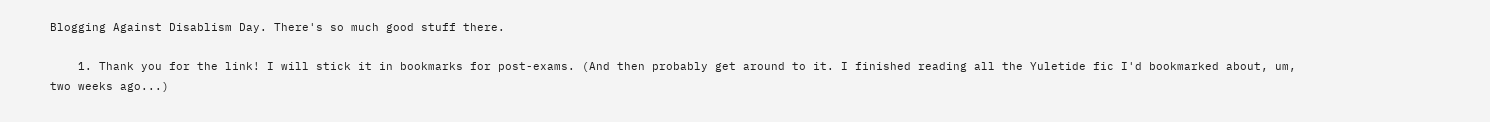Blogging Against Disablism Day. There's so much good stuff there.

    1. Thank you for the link! I will stick it in bookmarks for post-exams. (And then probably get around to it. I finished reading all the Yuletide fic I'd bookmarked about, um, two weeks ago...)